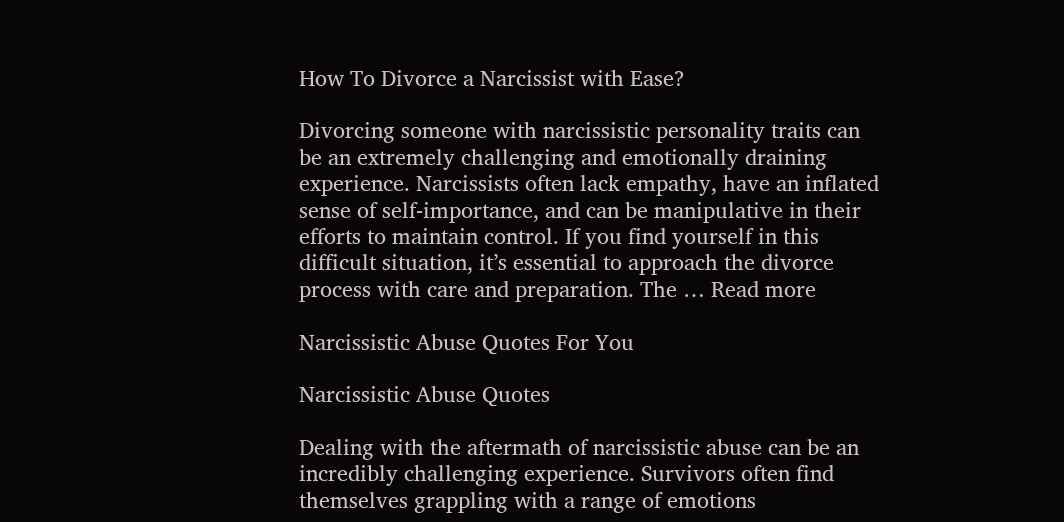How To Divorce a Narcissist with Ease?

Divorcing someone with narcissistic personality traits can be an extremely challenging and emotionally draining experience. Narcissists often lack empathy, have an inflated sense of self-importance, and can be manipulative in their efforts to maintain control. If you find yourself in this difficult situation, it’s essential to approach the divorce process with care and preparation. The … Read more

Narcissistic Abuse Quotes For You

Narcissistic Abuse Quotes

Dealing with the aftermath of narcissistic abuse can be an incredibly challenging experience. Survivors often find themselves grappling with a range of emotions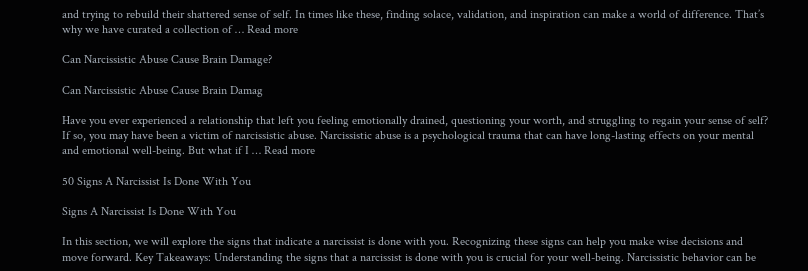and trying to rebuild their shattered sense of self. In times like these, finding solace, validation, and inspiration can make a world of difference. That’s why we have curated a collection of … Read more

Can Narcissistic Abuse Cause Brain Damage?

Can Narcissistic Abuse Cause Brain Damag

Have you ever experienced a relationship that left you feeling emotionally drained, questioning your worth, and struggling to regain your sense of self? If so, you may have been a victim of narcissistic abuse. Narcissistic abuse is a psychological trauma that can have long-lasting effects on your mental and emotional well-being. But what if I … Read more

50 Signs A Narcissist Is Done With You

Signs A Narcissist Is Done With You

In this section, we will explore the signs that indicate a narcissist is done with you. Recognizing these signs can help you make wise decisions and move forward. Key Takeaways: Understanding the signs that a narcissist is done with you is crucial for your well-being. Narcissistic behavior can be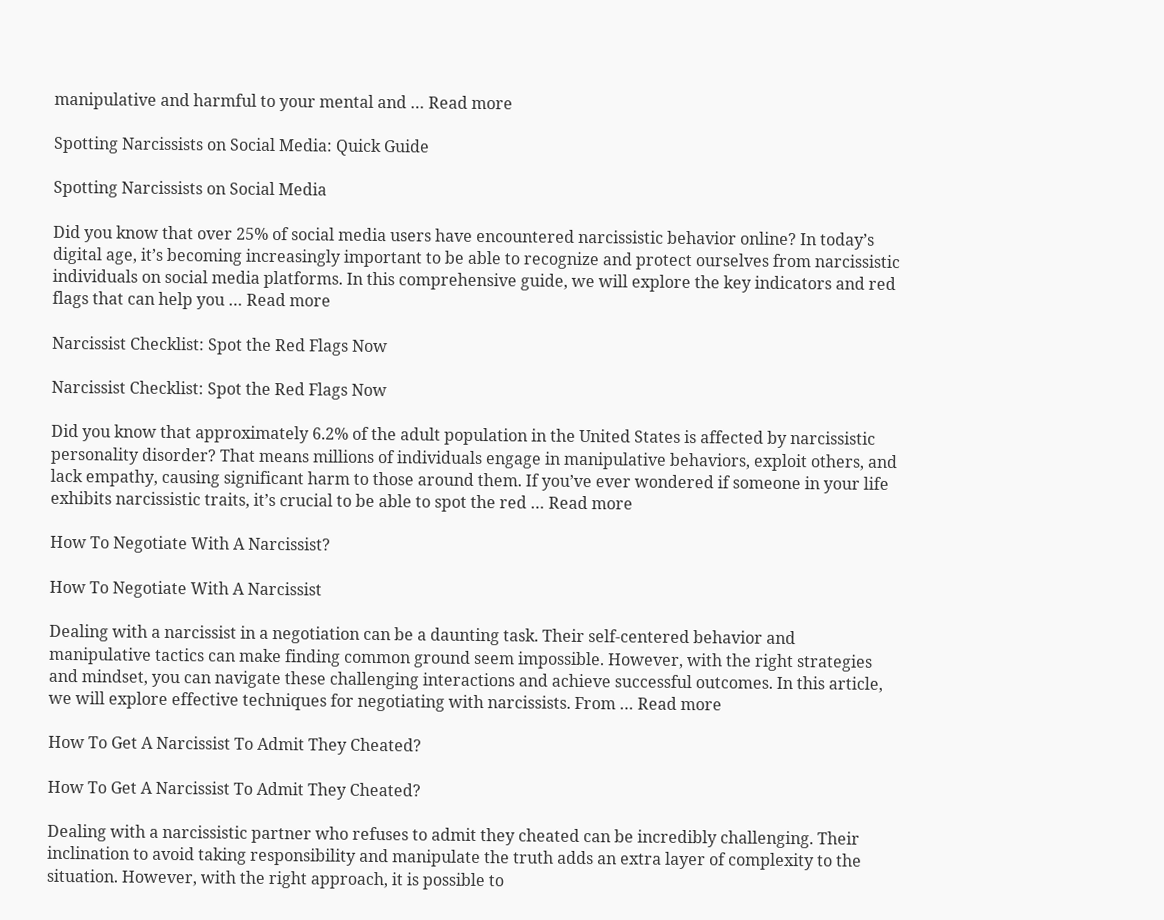manipulative and harmful to your mental and … Read more

Spotting Narcissists on Social Media: Quick Guide

Spotting Narcissists on Social Media

Did you know that over 25% of social media users have encountered narcissistic behavior online? In today’s digital age, it’s becoming increasingly important to be able to recognize and protect ourselves from narcissistic individuals on social media platforms. In this comprehensive guide, we will explore the key indicators and red flags that can help you … Read more

Narcissist Checklist: Spot the Red Flags Now

Narcissist Checklist: Spot the Red Flags Now

Did you know that approximately 6.2% of the adult population in the United States is affected by narcissistic personality disorder? That means millions of individuals engage in manipulative behaviors, exploit others, and lack empathy, causing significant harm to those around them. If you’ve ever wondered if someone in your life exhibits narcissistic traits, it’s crucial to be able to spot the red … Read more

How To Negotiate With A Narcissist?

How To Negotiate With A Narcissist

Dealing with a narcissist in a negotiation can be a daunting task. Their self-centered behavior and manipulative tactics can make finding common ground seem impossible. However, with the right strategies and mindset, you can navigate these challenging interactions and achieve successful outcomes. In this article, we will explore effective techniques for negotiating with narcissists. From … Read more

How To Get A Narcissist To Admit They Cheated?

How To Get A Narcissist To Admit They Cheated?

Dealing with a narcissistic partner who refuses to admit they cheated can be incredibly challenging. Their inclination to avoid taking responsibility and manipulate the truth adds an extra layer of complexity to the situation. However, with the right approach, it is possible to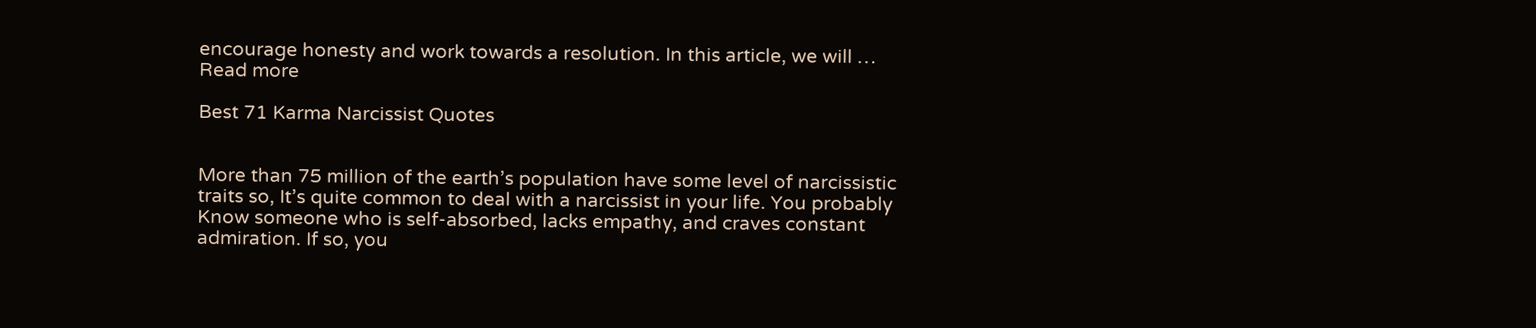encourage honesty and work towards a resolution. In this article, we will … Read more

Best 71 Karma Narcissist Quotes


More than 75 million of the earth’s population have some level of narcissistic traits so, It’s quite common to deal with a narcissist in your life. You probably Know someone who is self-absorbed, lacks empathy, and craves constant admiration. If so, you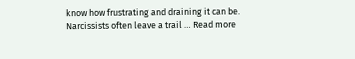know how frustrating and draining it can be. Narcissists often leave a trail … Read more